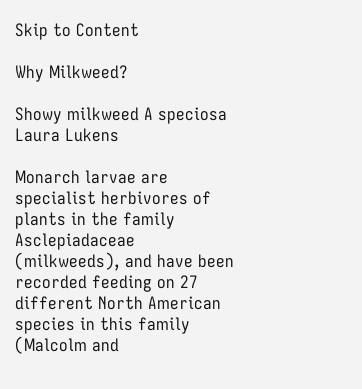Skip to Content

Why Milkweed?

Showy milkweed A speciosa Laura Lukens

Monarch larvae are specialist herbivores of plants in the family Asclepiadaceae (milkweeds), and have been recorded feeding on 27 different North American species in this family (Malcolm and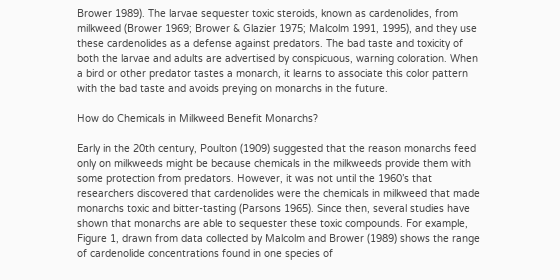Brower 1989). The larvae sequester toxic steroids, known as cardenolides, from milkweed (Brower 1969; Brower & Glazier 1975; Malcolm 1991, 1995), and they use these cardenolides as a defense against predators. The bad taste and toxicity of both the larvae and adults are advertised by conspicuous, warning coloration. When a bird or other predator tastes a monarch, it learns to associate this color pattern with the bad taste and avoids preying on monarchs in the future.

How do Chemicals in Milkweed Benefit Monarchs?

Early in the 20th century, Poulton (1909) suggested that the reason monarchs feed only on milkweeds might be because chemicals in the milkweeds provide them with some protection from predators. However, it was not until the 1960’s that researchers discovered that cardenolides were the chemicals in milkweed that made monarchs toxic and bitter-tasting (Parsons 1965). Since then, several studies have shown that monarchs are able to sequester these toxic compounds. For example, Figure 1, drawn from data collected by Malcolm and Brower (1989) shows the range of cardenolide concentrations found in one species of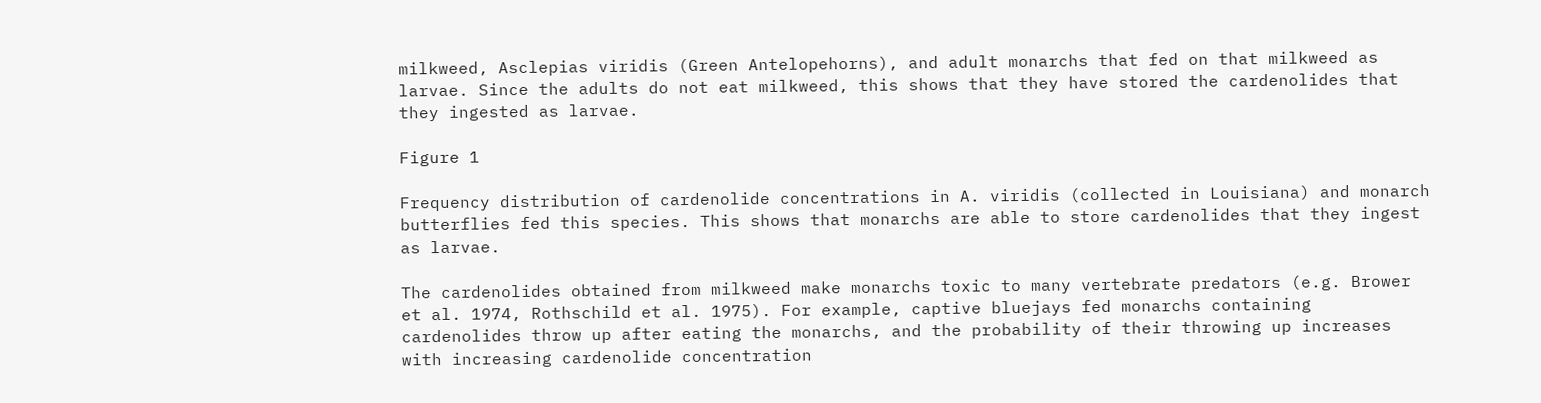milkweed, Asclepias viridis (Green Antelopehorns), and adult monarchs that fed on that milkweed as larvae. Since the adults do not eat milkweed, this shows that they have stored the cardenolides that they ingested as larvae.

Figure 1

Frequency distribution of cardenolide concentrations in A. viridis (collected in Louisiana) and monarch butterflies fed this species. This shows that monarchs are able to store cardenolides that they ingest as larvae.

The cardenolides obtained from milkweed make monarchs toxic to many vertebrate predators (e.g. Brower et al. 1974, Rothschild et al. 1975). For example, captive bluejays fed monarchs containing cardenolides throw up after eating the monarchs, and the probability of their throwing up increases with increasing cardenolide concentration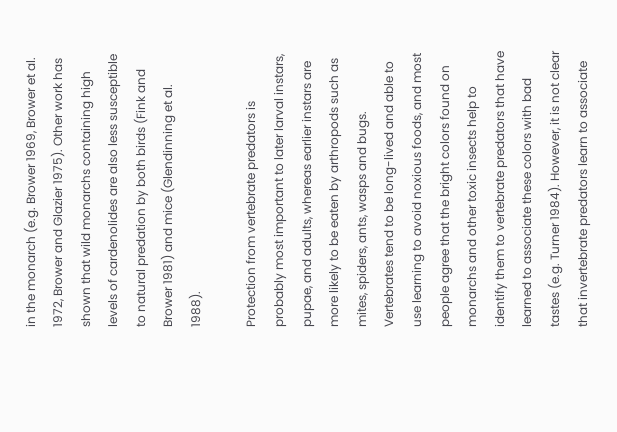in the monarch (e.g. Brower 1969, Brower et al. 1972, Brower and Glazier 1975). Other work has shown that wild monarchs containing high levels of cardenolides are also less susceptible to natural predation by both birds (Fink and Brower 1981) and mice (Glendinning et al. 1988).

Protection from vertebrate predators is probably most important to later larval instars, pupae, and adults, whereas earlier instars are more likely to be eaten by arthropods such as mites, spiders, ants, wasps and bugs. Vertebrates tend to be long-lived and able to use learning to avoid noxious foods, and most people agree that the bright colors found on monarchs and other toxic insects help to identify them to vertebrate predators that have learned to associate these colors with bad tastes (e.g. Turner 1984). However, it is not clear that invertebrate predators learn to associate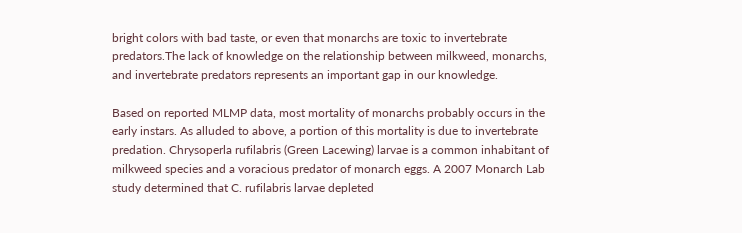bright colors with bad taste, or even that monarchs are toxic to invertebrate predators.The lack of knowledge on the relationship between milkweed, monarchs, and invertebrate predators represents an important gap in our knowledge.

Based on reported MLMP data, most mortality of monarchs probably occurs in the early instars. As alluded to above, a portion of this mortality is due to invertebrate predation. Chrysoperla rufilabris (Green Lacewing) larvae is a common inhabitant of milkweed species and a voracious predator of monarch eggs. A 2007 Monarch Lab study determined that C. rufilabris larvae depleted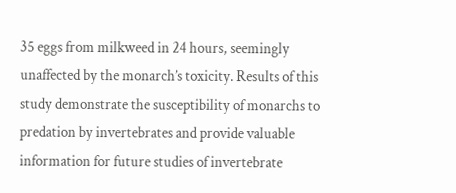35 eggs from milkweed in 24 hours, seemingly unaffected by the monarch’s toxicity. Results of this study demonstrate the susceptibility of monarchs to predation by invertebrates and provide valuable information for future studies of invertebrate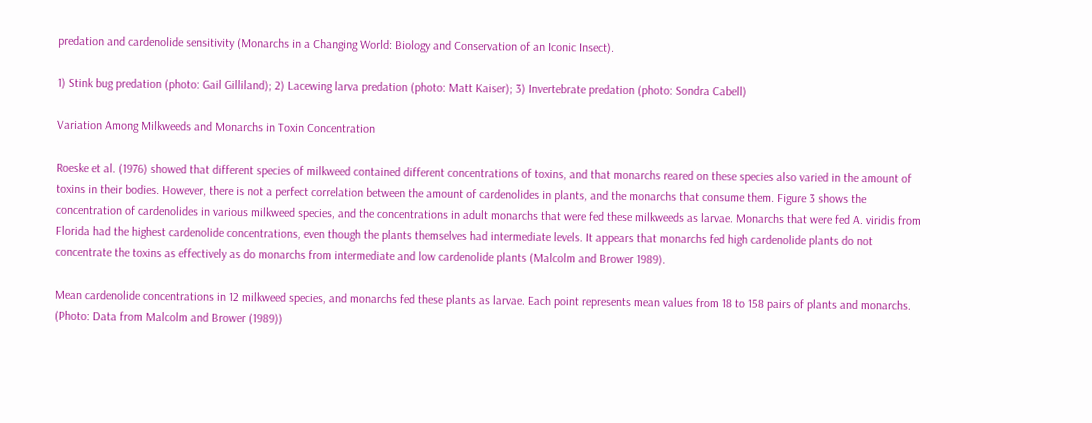predation and cardenolide sensitivity (Monarchs in a Changing World: Biology and Conservation of an Iconic Insect).

1) Stink bug predation (photo: Gail Gilliland); 2) Lacewing larva predation (photo: Matt Kaiser); 3) Invertebrate predation (photo: Sondra Cabell)

Variation Among Milkweeds and Monarchs in Toxin Concentration

Roeske et al. (1976) showed that different species of milkweed contained different concentrations of toxins, and that monarchs reared on these species also varied in the amount of toxins in their bodies. However, there is not a perfect correlation between the amount of cardenolides in plants, and the monarchs that consume them. Figure 3 shows the concentration of cardenolides in various milkweed species, and the concentrations in adult monarchs that were fed these milkweeds as larvae. Monarchs that were fed A. viridis from Florida had the highest cardenolide concentrations, even though the plants themselves had intermediate levels. It appears that monarchs fed high cardenolide plants do not concentrate the toxins as effectively as do monarchs from intermediate and low cardenolide plants (Malcolm and Brower 1989).

Mean cardenolide concentrations in 12 milkweed species, and monarchs fed these plants as larvae. Each point represents mean values from 18 to 158 pairs of plants and monarchs. (Photo: Data from Malcolm and Brower (1989))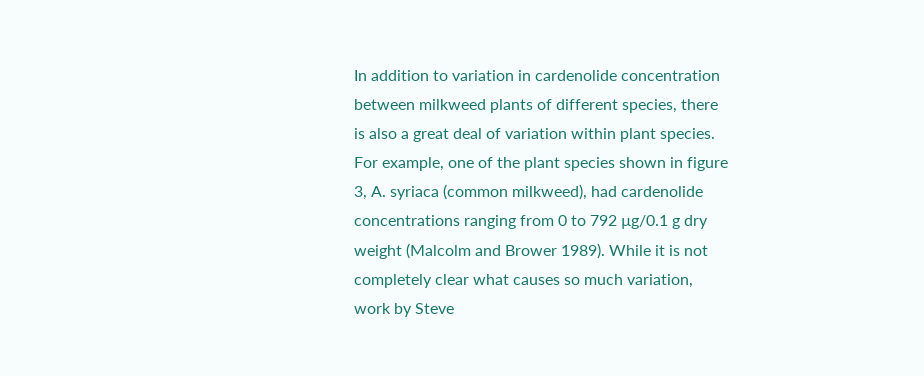In addition to variation in cardenolide concentration between milkweed plants of different species, there is also a great deal of variation within plant species. For example, one of the plant species shown in figure 3, A. syriaca (common milkweed), had cardenolide concentrations ranging from 0 to 792 µg/0.1 g dry weight (Malcolm and Brower 1989). While it is not completely clear what causes so much variation, work by Steve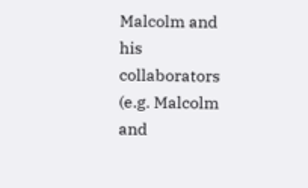Malcolm and his collaborators (e.g. Malcolm and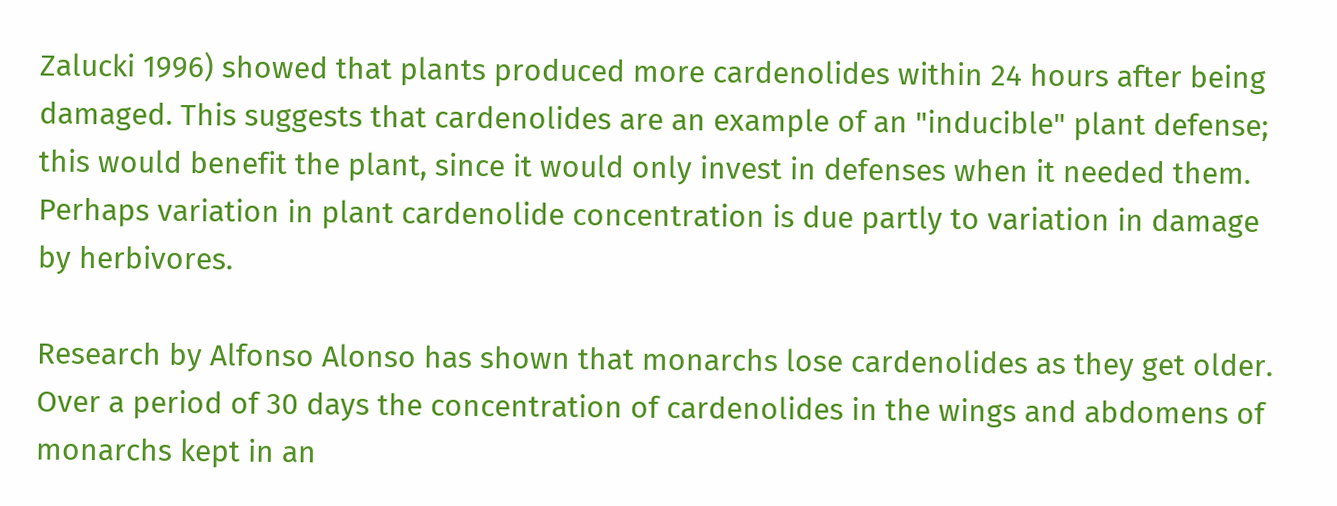Zalucki 1996) showed that plants produced more cardenolides within 24 hours after being damaged. This suggests that cardenolides are an example of an "inducible" plant defense; this would benefit the plant, since it would only invest in defenses when it needed them. Perhaps variation in plant cardenolide concentration is due partly to variation in damage by herbivores.

Research by Alfonso Alonso has shown that monarchs lose cardenolides as they get older. Over a period of 30 days the concentration of cardenolides in the wings and abdomens of monarchs kept in an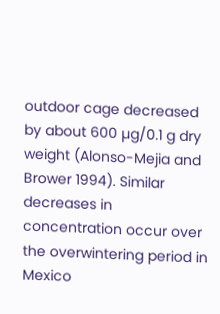outdoor cage decreased by about 600 µg/0.1 g dry weight (Alonso-Mejia and Brower 1994). Similar decreases in concentration occur over the overwintering period in Mexico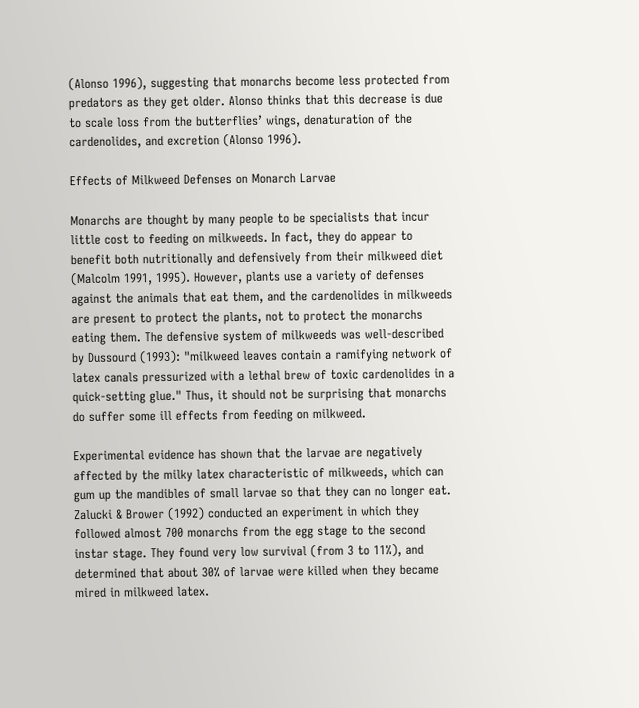(Alonso 1996), suggesting that monarchs become less protected from predators as they get older. Alonso thinks that this decrease is due to scale loss from the butterflies’ wings, denaturation of the cardenolides, and excretion (Alonso 1996).

Effects of Milkweed Defenses on Monarch Larvae

Monarchs are thought by many people to be specialists that incur little cost to feeding on milkweeds. In fact, they do appear to benefit both nutritionally and defensively from their milkweed diet (Malcolm 1991, 1995). However, plants use a variety of defenses against the animals that eat them, and the cardenolides in milkweeds are present to protect the plants, not to protect the monarchs eating them. The defensive system of milkweeds was well-described by Dussourd (1993): "milkweed leaves contain a ramifying network of latex canals pressurized with a lethal brew of toxic cardenolides in a quick-setting glue." Thus, it should not be surprising that monarchs do suffer some ill effects from feeding on milkweed.

Experimental evidence has shown that the larvae are negatively affected by the milky latex characteristic of milkweeds, which can gum up the mandibles of small larvae so that they can no longer eat. Zalucki & Brower (1992) conducted an experiment in which they followed almost 700 monarchs from the egg stage to the second instar stage. They found very low survival (from 3 to 11%), and determined that about 30% of larvae were killed when they became mired in milkweed latex.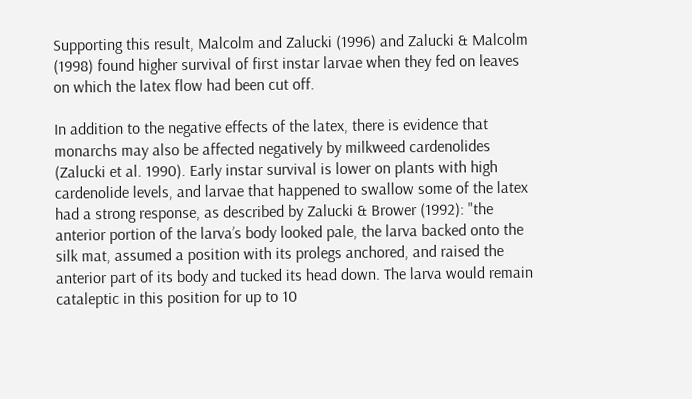Supporting this result, Malcolm and Zalucki (1996) and Zalucki & Malcolm (1998) found higher survival of first instar larvae when they fed on leaves on which the latex flow had been cut off.

In addition to the negative effects of the latex, there is evidence that monarchs may also be affected negatively by milkweed cardenolides (Zalucki et al. 1990). Early instar survival is lower on plants with high cardenolide levels, and larvae that happened to swallow some of the latex had a strong response, as described by Zalucki & Brower (1992): "the anterior portion of the larva’s body looked pale, the larva backed onto the silk mat, assumed a position with its prolegs anchored, and raised the anterior part of its body and tucked its head down. The larva would remain cataleptic in this position for up to 10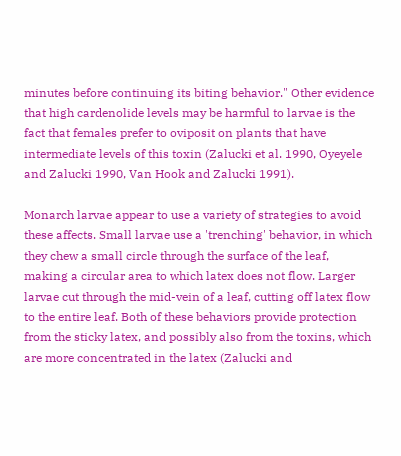minutes before continuing its biting behavior." Other evidence that high cardenolide levels may be harmful to larvae is the fact that females prefer to oviposit on plants that have intermediate levels of this toxin (Zalucki et al. 1990, Oyeyele and Zalucki 1990, Van Hook and Zalucki 1991).

Monarch larvae appear to use a variety of strategies to avoid these affects. Small larvae use a 'trenching' behavior, in which they chew a small circle through the surface of the leaf, making a circular area to which latex does not flow. Larger larvae cut through the mid-vein of a leaf, cutting off latex flow to the entire leaf. Both of these behaviors provide protection from the sticky latex, and possibly also from the toxins, which are more concentrated in the latex (Zalucki and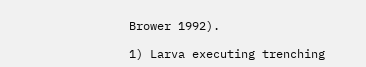Brower 1992).

1) Larva executing trenching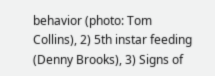behavior (photo: Tom Collins), 2) 5th instar feeding (Denny Brooks), 3) Signs of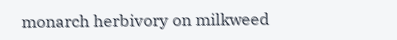monarch herbivory on milkweed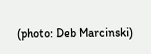(photo: Deb Marcinski)